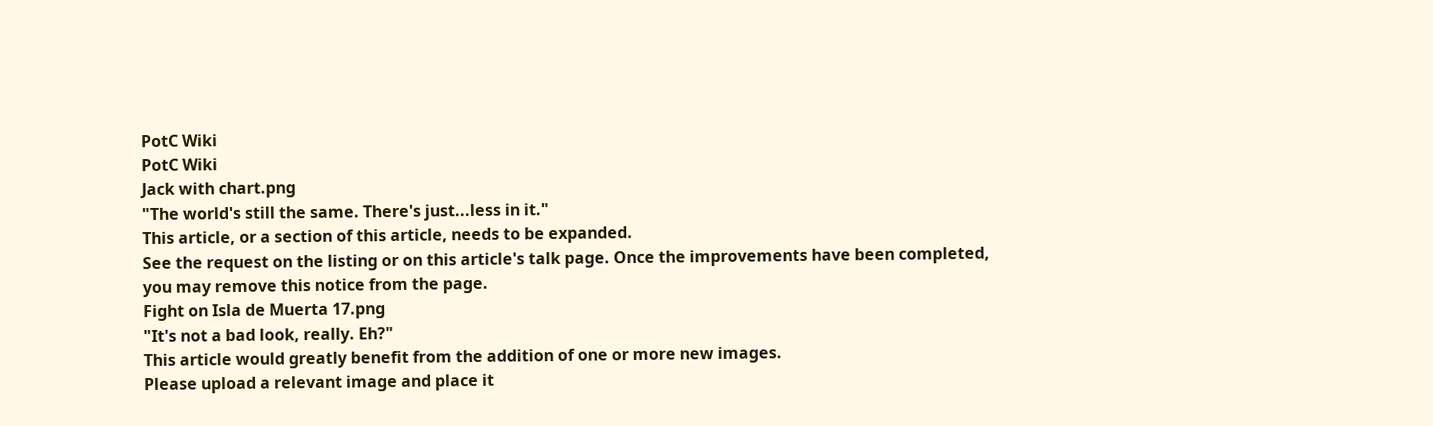PotC Wiki
PotC Wiki
Jack with chart.png
"The world's still the same. There's just...less in it."
This article, or a section of this article, needs to be expanded.
See the request on the listing or on this article's talk page. Once the improvements have been completed, you may remove this notice from the page.
Fight on Isla de Muerta 17.png
"It's not a bad look, really. Eh?"
This article would greatly benefit from the addition of one or more new images.
Please upload a relevant image and place it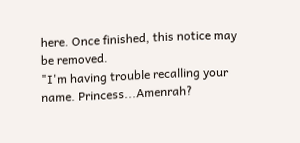here. Once finished, this notice may be removed.
"I'm having trouble recalling your name. Princess...Amenrah?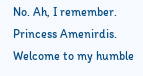No. Ah, I remember. Princess Amenirdis. Welcome to my humble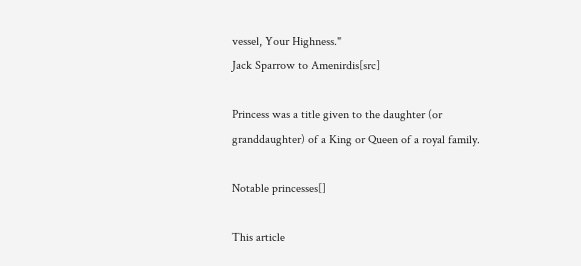vessel, Your Highness."
Jack Sparrow to Amenirdis[src]

Princess was a title given to the daughter (or granddaughter) of a King or Queen of a royal family.

Notable princesses[]

This article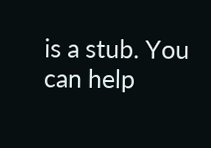is a stub. You can help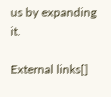us by expanding it.

External links[]